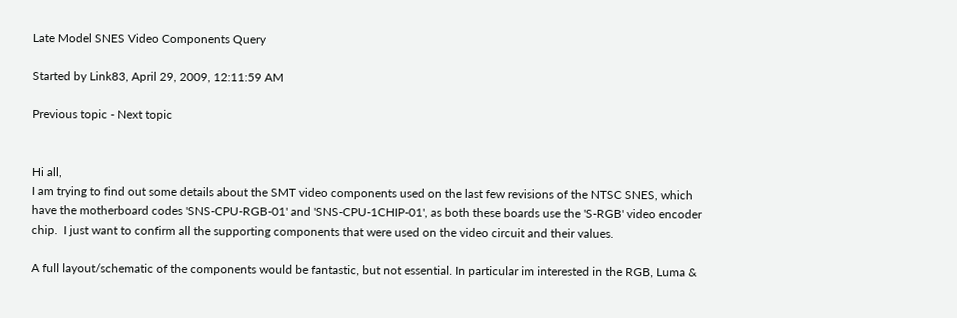Late Model SNES Video Components Query

Started by Link83, April 29, 2009, 12:11:59 AM

Previous topic - Next topic


Hi all,
I am trying to find out some details about the SMT video components used on the last few revisions of the NTSC SNES, which have the motherboard codes 'SNS-CPU-RGB-01' and 'SNS-CPU-1CHIP-01', as both these boards use the 'S-RGB' video encoder chip.  I just want to confirm all the supporting components that were used on the video circuit and their values.

A full layout/schematic of the components would be fantastic, but not essential. In particular im interested in the RGB, Luma &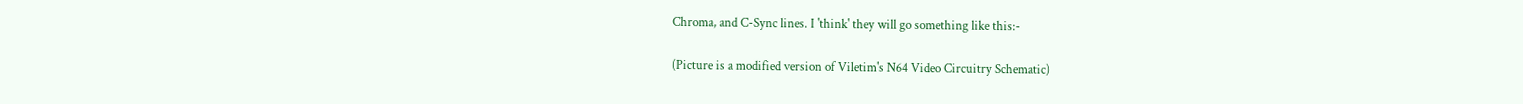Chroma, and C-Sync lines. I 'think' they will go something like this:-

(Picture is a modified version of Viletim's N64 Video Circuitry Schematic)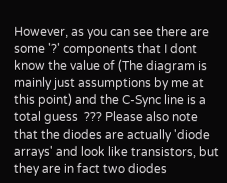However, as you can see there are some '?' components that I dont know the value of (The diagram is mainly just assumptions by me at this point) and the C-Sync line is a total guess  ??? Please also note that the diodes are actually 'diode arrays' and look like transistors, but they are in fact two diodes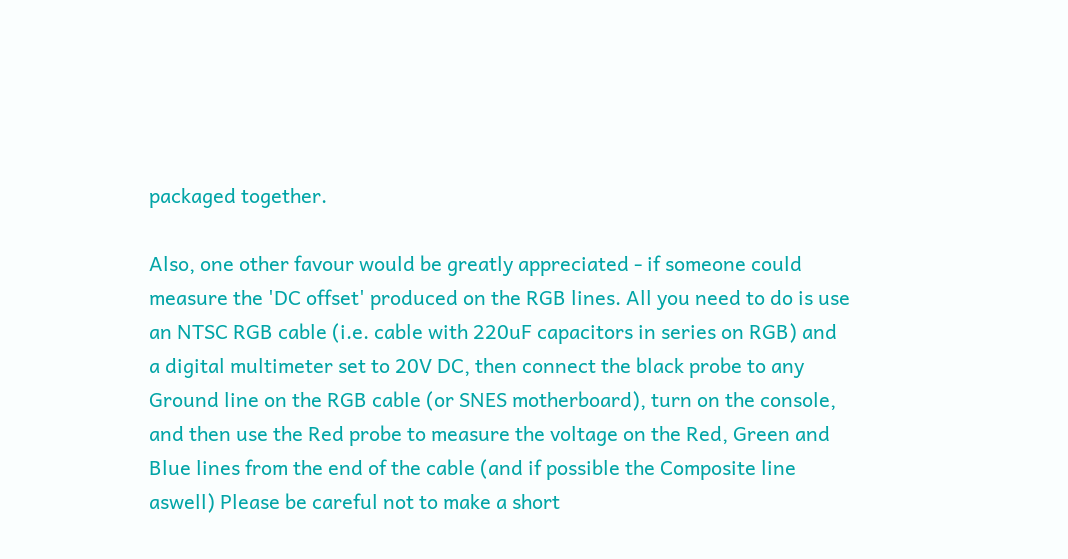packaged together.

Also, one other favour would be greatly appreciated - if someone could measure the 'DC offset' produced on the RGB lines. All you need to do is use an NTSC RGB cable (i.e. cable with 220uF capacitors in series on RGB) and a digital multimeter set to 20V DC, then connect the black probe to any Ground line on the RGB cable (or SNES motherboard), turn on the console, and then use the Red probe to measure the voltage on the Red, Green and Blue lines from the end of the cable (and if possible the Composite line aswell) Please be careful not to make a short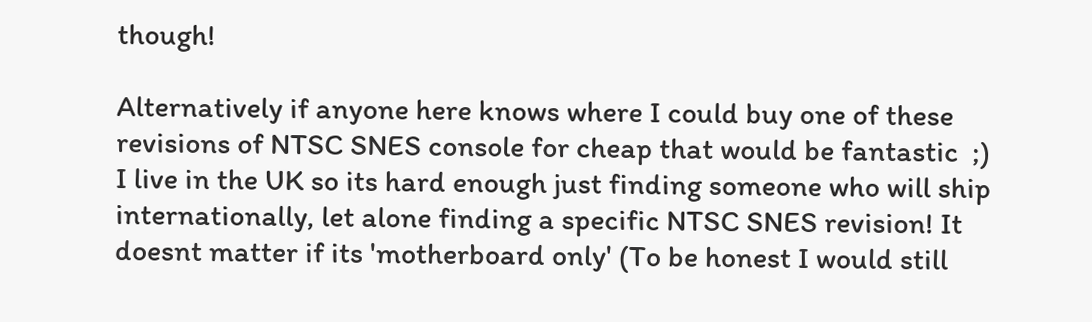though!

Alternatively if anyone here knows where I could buy one of these revisions of NTSC SNES console for cheap that would be fantastic  ;) I live in the UK so its hard enough just finding someone who will ship internationally, let alone finding a specific NTSC SNES revision! It doesnt matter if its 'motherboard only' (To be honest I would still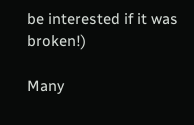be interested if it was broken!)

Many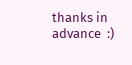thanks in advance  :)